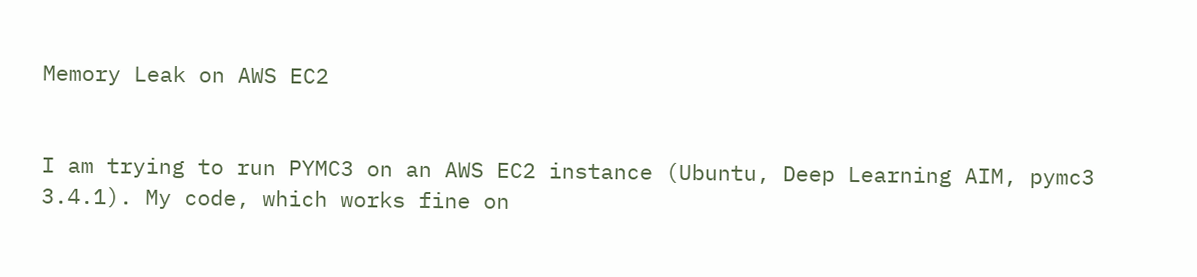Memory Leak on AWS EC2


I am trying to run PYMC3 on an AWS EC2 instance (Ubuntu, Deep Learning AIM, pymc3 3.4.1). My code, which works fine on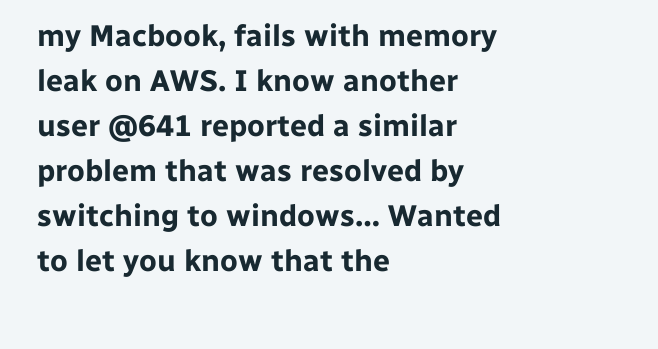my Macbook, fails with memory leak on AWS. I know another user @641 reported a similar problem that was resolved by switching to windows… Wanted to let you know that the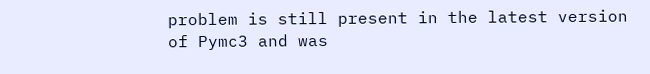problem is still present in the latest version of Pymc3 and was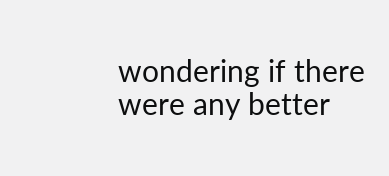wondering if there were any better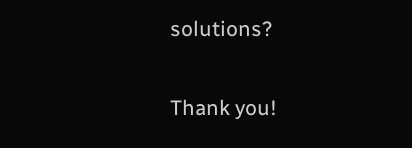solutions?

Thank you!